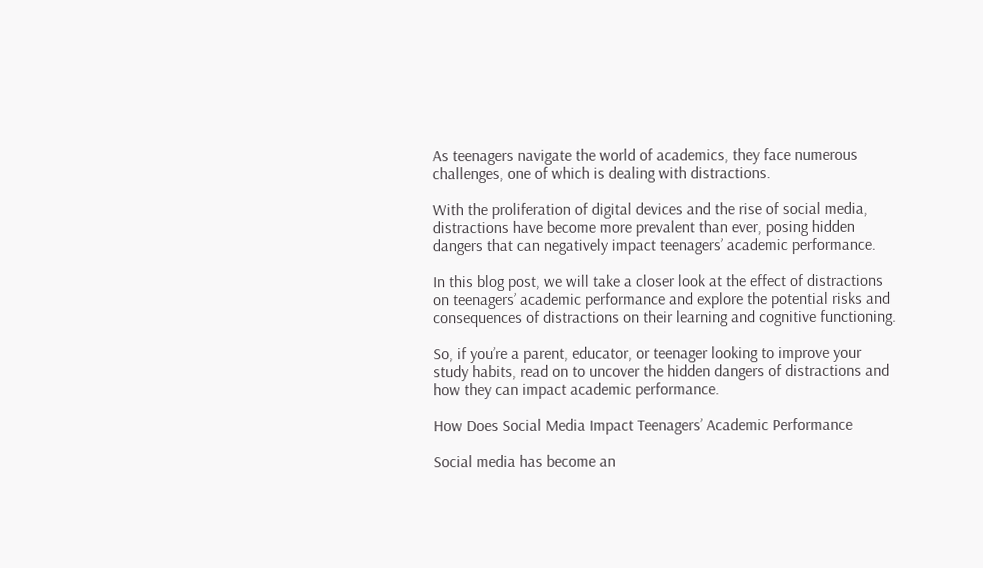As teenagers navigate the world of academics, they face numerous challenges, one of which is dealing with distractions.

With the proliferation of digital devices and the rise of social media, distractions have become more prevalent than ever, posing hidden dangers that can negatively impact teenagers’ academic performance.

In this blog post, we will take a closer look at the effect of distractions on teenagers’ academic performance and explore the potential risks and consequences of distractions on their learning and cognitive functioning.

So, if you’re a parent, educator, or teenager looking to improve your study habits, read on to uncover the hidden dangers of distractions and how they can impact academic performance.

How Does Social Media Impact Teenagers’ Academic Performance

Social media has become an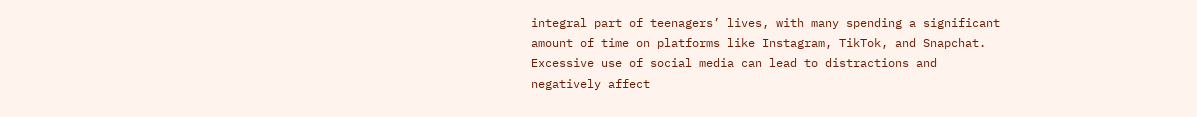integral part of teenagers’ lives, with many spending a significant amount of time on platforms like Instagram, TikTok, and Snapchat. Excessive use of social media can lead to distractions and negatively affect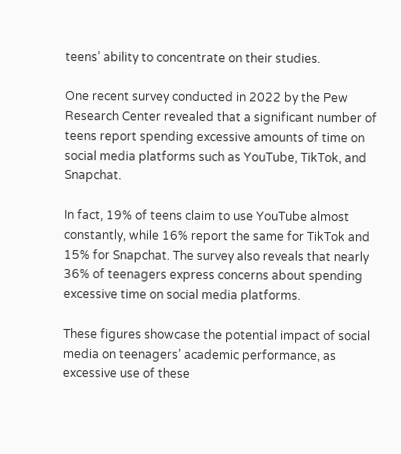teens’ ability to concentrate on their studies.

One recent survey conducted in 2022 by the Pew Research Center revealed that a significant number of teens report spending excessive amounts of time on social media platforms such as YouTube, TikTok, and Snapchat.

In fact, 19% of teens claim to use YouTube almost constantly, while 16% report the same for TikTok and 15% for Snapchat. The survey also reveals that nearly 36% of teenagers express concerns about spending excessive time on social media platforms.

These figures showcase the potential impact of social media on teenagers’ academic performance, as excessive use of these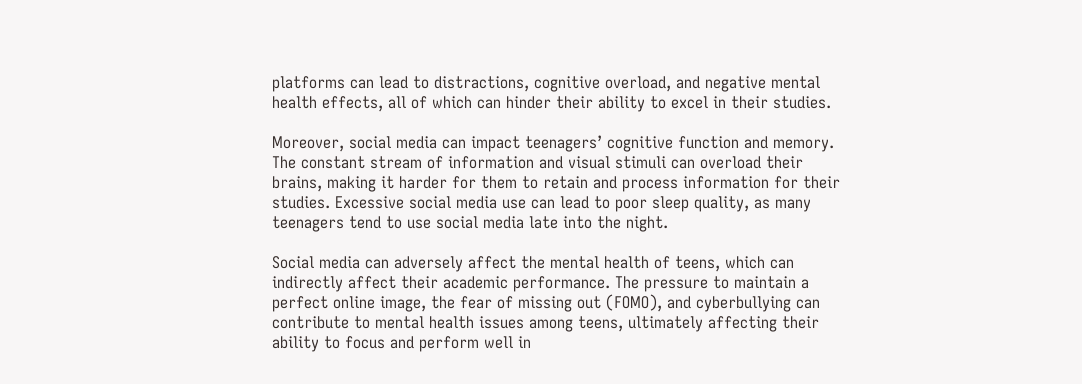platforms can lead to distractions, cognitive overload, and negative mental health effects, all of which can hinder their ability to excel in their studies.

Moreover, social media can impact teenagers’ cognitive function and memory. The constant stream of information and visual stimuli can overload their brains, making it harder for them to retain and process information for their studies. Excessive social media use can lead to poor sleep quality, as many teenagers tend to use social media late into the night.

Social media can adversely affect the mental health of teens, which can indirectly affect their academic performance. The pressure to maintain a perfect online image, the fear of missing out (FOMO), and cyberbullying can contribute to mental health issues among teens, ultimately affecting their ability to focus and perform well in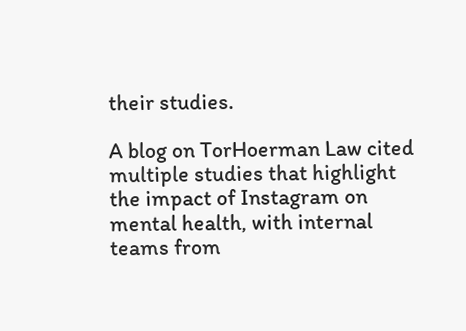their studies.

A blog on TorHoerman Law cited multiple studies that highlight the impact of Instagram on mental health, with internal teams from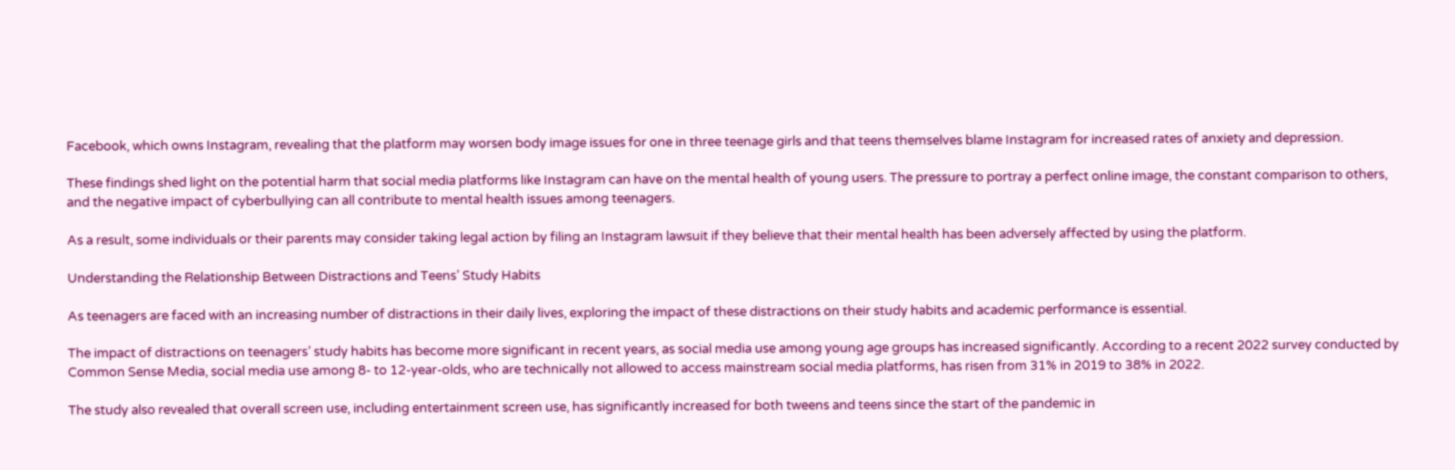Facebook, which owns Instagram, revealing that the platform may worsen body image issues for one in three teenage girls and that teens themselves blame Instagram for increased rates of anxiety and depression.

These findings shed light on the potential harm that social media platforms like Instagram can have on the mental health of young users. The pressure to portray a perfect online image, the constant comparison to others, and the negative impact of cyberbullying can all contribute to mental health issues among teenagers.

As a result, some individuals or their parents may consider taking legal action by filing an Instagram lawsuit if they believe that their mental health has been adversely affected by using the platform.

Understanding the Relationship Between Distractions and Teens’ Study Habits

As teenagers are faced with an increasing number of distractions in their daily lives, exploring the impact of these distractions on their study habits and academic performance is essential.

The impact of distractions on teenagers’ study habits has become more significant in recent years, as social media use among young age groups has increased significantly. According to a recent 2022 survey conducted by Common Sense Media, social media use among 8- to 12-year-olds, who are technically not allowed to access mainstream social media platforms, has risen from 31% in 2019 to 38% in 2022.

The study also revealed that overall screen use, including entertainment screen use, has significantly increased for both tweens and teens since the start of the pandemic in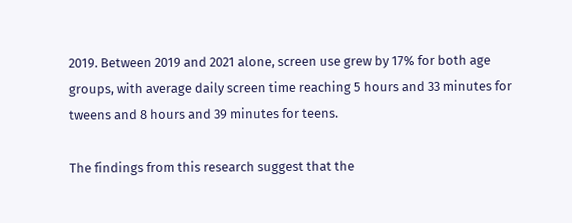2019. Between 2019 and 2021 alone, screen use grew by 17% for both age groups, with average daily screen time reaching 5 hours and 33 minutes for tweens and 8 hours and 39 minutes for teens.

The findings from this research suggest that the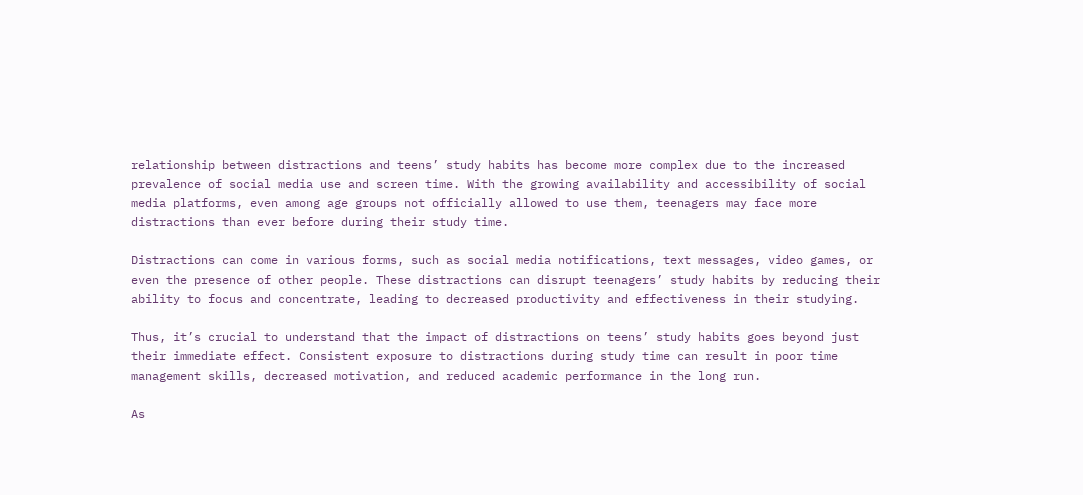relationship between distractions and teens’ study habits has become more complex due to the increased prevalence of social media use and screen time. With the growing availability and accessibility of social media platforms, even among age groups not officially allowed to use them, teenagers may face more distractions than ever before during their study time.

Distractions can come in various forms, such as social media notifications, text messages, video games, or even the presence of other people. These distractions can disrupt teenagers’ study habits by reducing their ability to focus and concentrate, leading to decreased productivity and effectiveness in their studying.

Thus, it’s crucial to understand that the impact of distractions on teens’ study habits goes beyond just their immediate effect. Consistent exposure to distractions during study time can result in poor time management skills, decreased motivation, and reduced academic performance in the long run.

As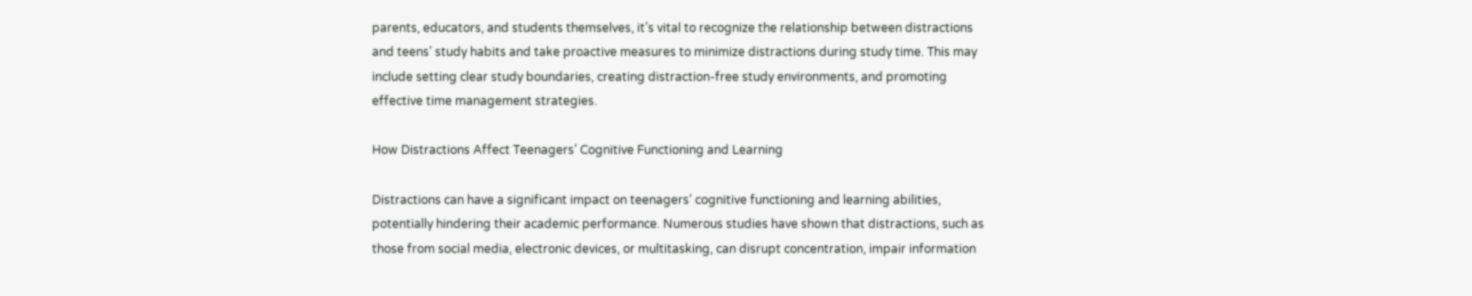parents, educators, and students themselves, it’s vital to recognize the relationship between distractions and teens’ study habits and take proactive measures to minimize distractions during study time. This may include setting clear study boundaries, creating distraction-free study environments, and promoting effective time management strategies.

How Distractions Affect Teenagers’ Cognitive Functioning and Learning

Distractions can have a significant impact on teenagers’ cognitive functioning and learning abilities, potentially hindering their academic performance. Numerous studies have shown that distractions, such as those from social media, electronic devices, or multitasking, can disrupt concentration, impair information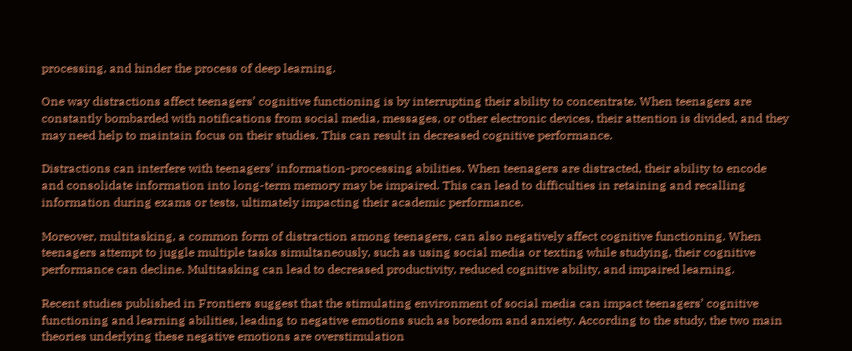processing, and hinder the process of deep learning.

One way distractions affect teenagers’ cognitive functioning is by interrupting their ability to concentrate. When teenagers are constantly bombarded with notifications from social media, messages, or other electronic devices, their attention is divided, and they may need help to maintain focus on their studies. This can result in decreased cognitive performance.

Distractions can interfere with teenagers’ information-processing abilities. When teenagers are distracted, their ability to encode and consolidate information into long-term memory may be impaired. This can lead to difficulties in retaining and recalling information during exams or tests, ultimately impacting their academic performance.

Moreover, multitasking, a common form of distraction among teenagers, can also negatively affect cognitive functioning. When teenagers attempt to juggle multiple tasks simultaneously, such as using social media or texting while studying, their cognitive performance can decline. Multitasking can lead to decreased productivity, reduced cognitive ability, and impaired learning.

Recent studies published in Frontiers suggest that the stimulating environment of social media can impact teenagers’ cognitive functioning and learning abilities, leading to negative emotions such as boredom and anxiety. According to the study, the two main theories underlying these negative emotions are overstimulation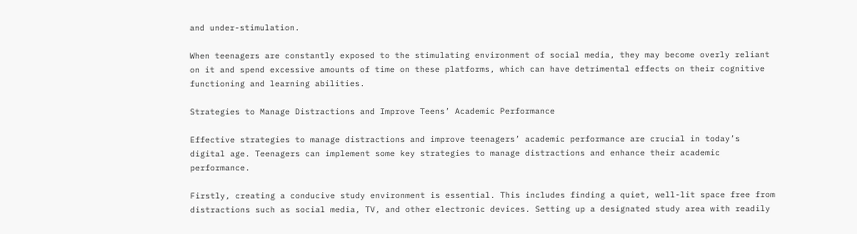and under-stimulation.

When teenagers are constantly exposed to the stimulating environment of social media, they may become overly reliant on it and spend excessive amounts of time on these platforms, which can have detrimental effects on their cognitive functioning and learning abilities.

Strategies to Manage Distractions and Improve Teens’ Academic Performance

Effective strategies to manage distractions and improve teenagers’ academic performance are crucial in today’s digital age. Teenagers can implement some key strategies to manage distractions and enhance their academic performance.

Firstly, creating a conducive study environment is essential. This includes finding a quiet, well-lit space free from distractions such as social media, TV, and other electronic devices. Setting up a designated study area with readily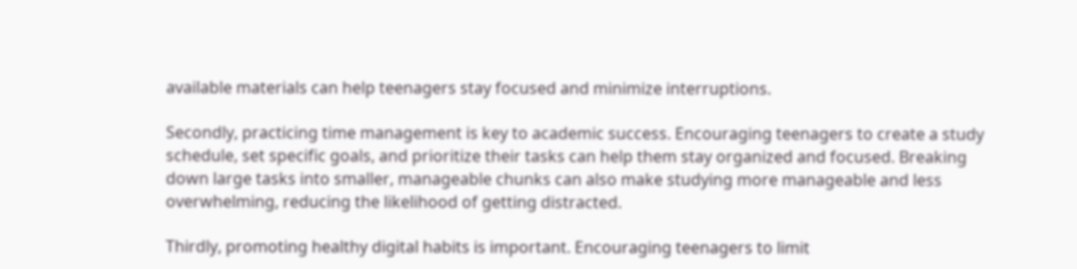available materials can help teenagers stay focused and minimize interruptions.

Secondly, practicing time management is key to academic success. Encouraging teenagers to create a study schedule, set specific goals, and prioritize their tasks can help them stay organized and focused. Breaking down large tasks into smaller, manageable chunks can also make studying more manageable and less overwhelming, reducing the likelihood of getting distracted.

Thirdly, promoting healthy digital habits is important. Encouraging teenagers to limit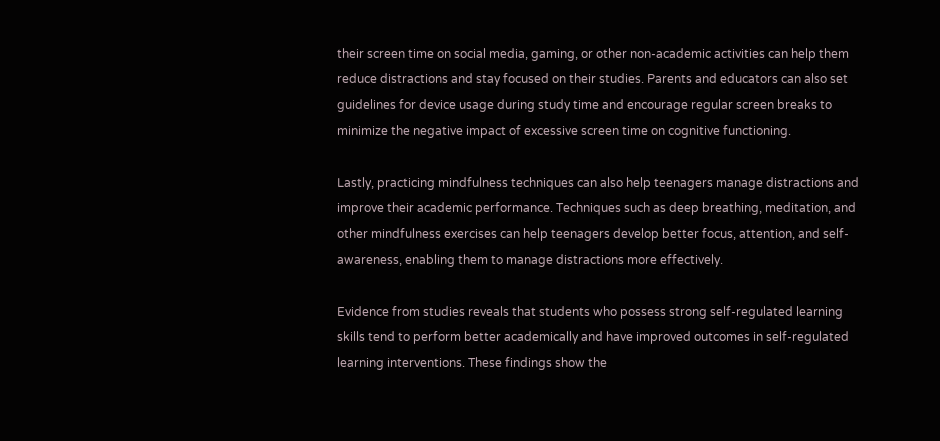their screen time on social media, gaming, or other non-academic activities can help them reduce distractions and stay focused on their studies. Parents and educators can also set guidelines for device usage during study time and encourage regular screen breaks to minimize the negative impact of excessive screen time on cognitive functioning.

Lastly, practicing mindfulness techniques can also help teenagers manage distractions and improve their academic performance. Techniques such as deep breathing, meditation, and other mindfulness exercises can help teenagers develop better focus, attention, and self-awareness, enabling them to manage distractions more effectively.

Evidence from studies reveals that students who possess strong self-regulated learning skills tend to perform better academically and have improved outcomes in self-regulated learning interventions. These findings show the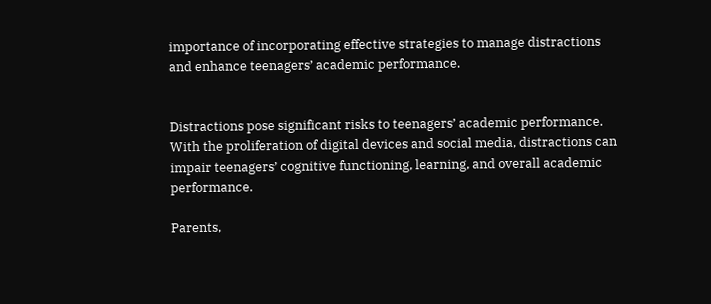importance of incorporating effective strategies to manage distractions and enhance teenagers’ academic performance.


Distractions pose significant risks to teenagers’ academic performance. With the proliferation of digital devices and social media, distractions can impair teenagers’ cognitive functioning, learning, and overall academic performance.

Parents,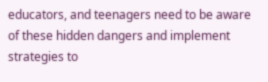educators, and teenagers need to be aware of these hidden dangers and implement strategies to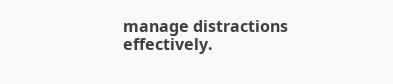manage distractions effectively.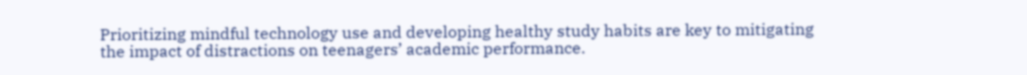Prioritizing mindful technology use and developing healthy study habits are key to mitigating the impact of distractions on teenagers’ academic performance.